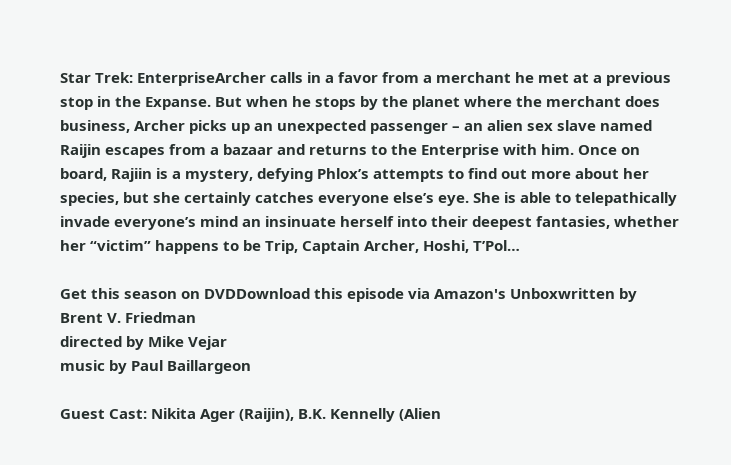Star Trek: EnterpriseArcher calls in a favor from a merchant he met at a previous stop in the Expanse. But when he stops by the planet where the merchant does business, Archer picks up an unexpected passenger – an alien sex slave named Raijin escapes from a bazaar and returns to the Enterprise with him. Once on board, Rajiin is a mystery, defying Phlox’s attempts to find out more about her species, but she certainly catches everyone else’s eye. She is able to telepathically invade everyone’s mind an insinuate herself into their deepest fantasies, whether her “victim” happens to be Trip, Captain Archer, Hoshi, T’Pol…

Get this season on DVDDownload this episode via Amazon's Unboxwritten by Brent V. Friedman
directed by Mike Vejar
music by Paul Baillargeon

Guest Cast: Nikita Ager (Raijin), B.K. Kennelly (Alien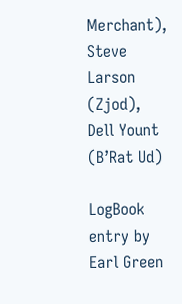Merchant), Steve Larson (Zjod), Dell Yount (B’Rat Ud)

LogBook entry by Earl Green